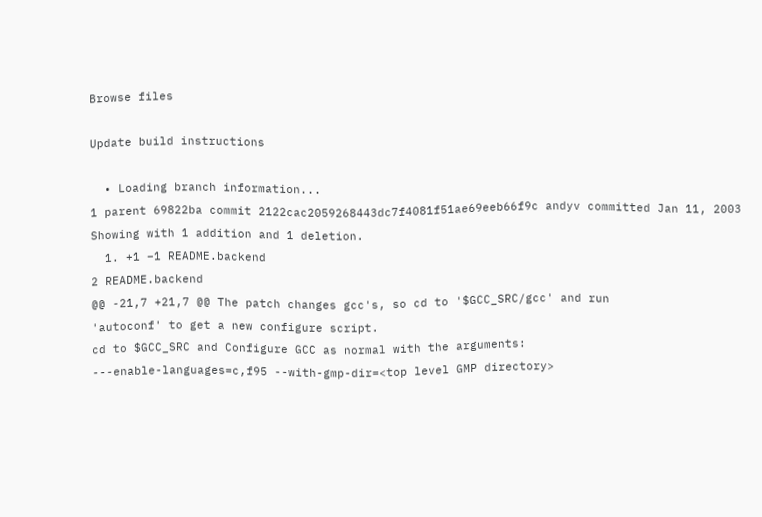Browse files

Update build instructions

  • Loading branch information...
1 parent 69822ba commit 2122cac2059268443dc7f4081f51ae69eeb66f9c andyv committed Jan 11, 2003
Showing with 1 addition and 1 deletion.
  1. +1 −1 README.backend
2 README.backend
@@ -21,7 +21,7 @@ The patch changes gcc's, so cd to '$GCC_SRC/gcc' and run
'autoconf' to get a new configure script.
cd to $GCC_SRC and Configure GCC as normal with the arguments:
---enable-languages=c,f95 --with-gmp-dir=<top level GMP directory>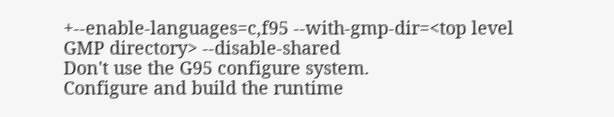+--enable-languages=c,f95 --with-gmp-dir=<top level GMP directory> --disable-shared
Don't use the G95 configure system.
Configure and build the runtime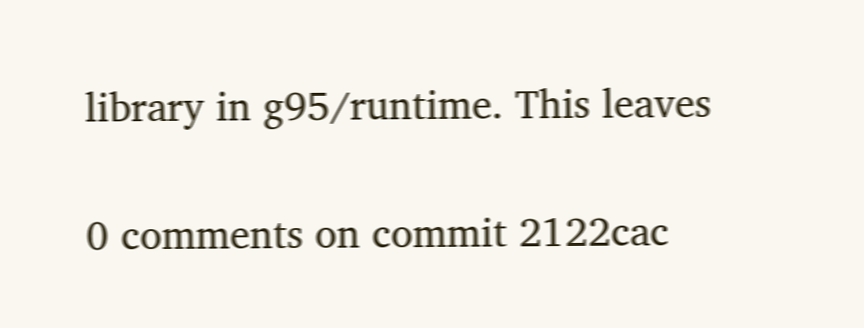library in g95/runtime. This leaves

0 comments on commit 2122cac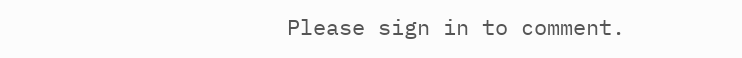Please sign in to comment.